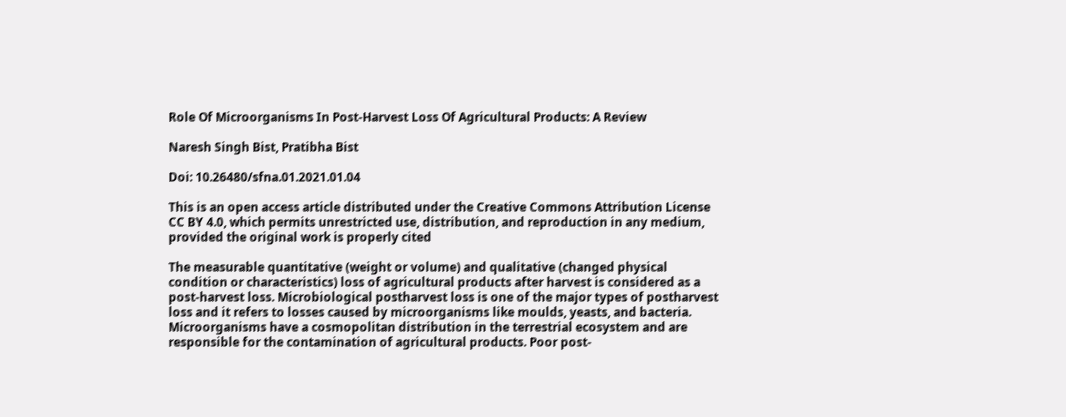Role Of Microorganisms In Post-Harvest Loss Of Agricultural Products: A Review

Naresh Singh Bist, Pratibha Bist

Doi: 10.26480/sfna.01.2021.01.04

This is an open access article distributed under the Creative Commons Attribution License CC BY 4.0, which permits unrestricted use, distribution, and reproduction in any medium, provided the original work is properly cited

The measurable quantitative (weight or volume) and qualitative (changed physical condition or characteristics) loss of agricultural products after harvest is considered as a post-harvest loss. Microbiological postharvest loss is one of the major types of postharvest loss and it refers to losses caused by microorganisms like moulds, yeasts, and bacteria. Microorganisms have a cosmopolitan distribution in the terrestrial ecosystem and are responsible for the contamination of agricultural products. Poor post-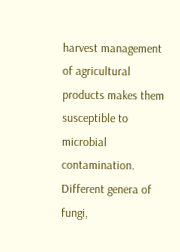harvest management of agricultural products makes them susceptible to microbial contamination. Different genera of fungi,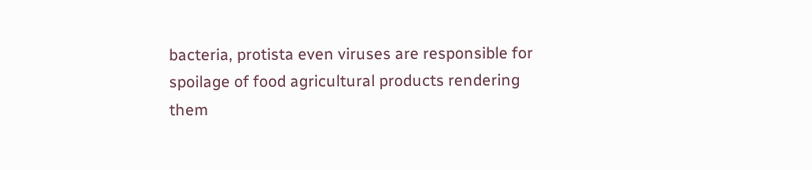bacteria, protista even viruses are responsible for spoilage of food agricultural products rendering them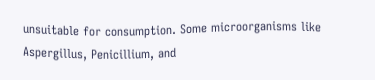unsuitable for consumption. Some microorganisms like Aspergillus, Penicillium, and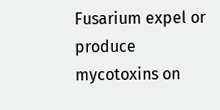Fusarium expel or produce mycotoxins on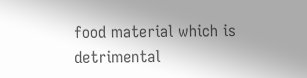food material which is detrimental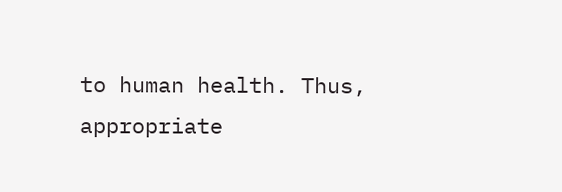to human health. Thus, appropriate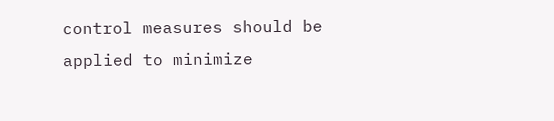control measures should be applied to minimize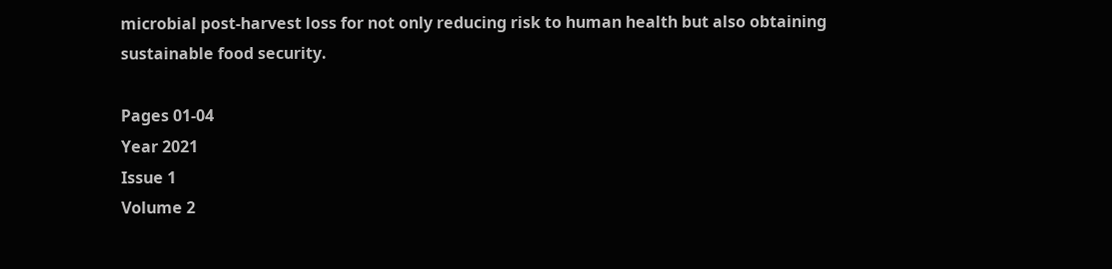microbial post-harvest loss for not only reducing risk to human health but also obtaining sustainable food security.

Pages 01-04
Year 2021
Issue 1
Volume 2